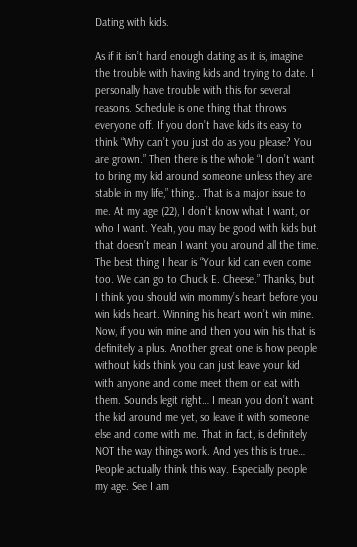Dating with kids.

As if it isn’t hard enough dating as it is, imagine the trouble with having kids and trying to date. I personally have trouble with this for several reasons. Schedule is one thing that throws everyone off. If you don’t have kids its easy to think “Why can’t you just do as you please? You are grown.” Then there is the whole “I don’t want to bring my kid around someone unless they are stable in my life,” thing.. That is a major issue to me. At my age (22), I don’t know what I want, or who I want. Yeah, you may be good with kids but that doesn’t mean I want you around all the time. The best thing I hear is “Your kid can even come too. We can go to Chuck E. Cheese.” Thanks, but I think you should win mommy’s heart before you win kids heart. Winning his heart won’t win mine. Now, if you win mine and then you win his that is definitely a plus. Another great one is how people without kids think you can just leave your kid with anyone and come meet them or eat with them. Sounds legit right… I mean you don’t want the kid around me yet, so leave it with someone else and come with me. That in fact, is definitely NOT the way things work. And yes this is true… People actually think this way. Especially people my age. See I am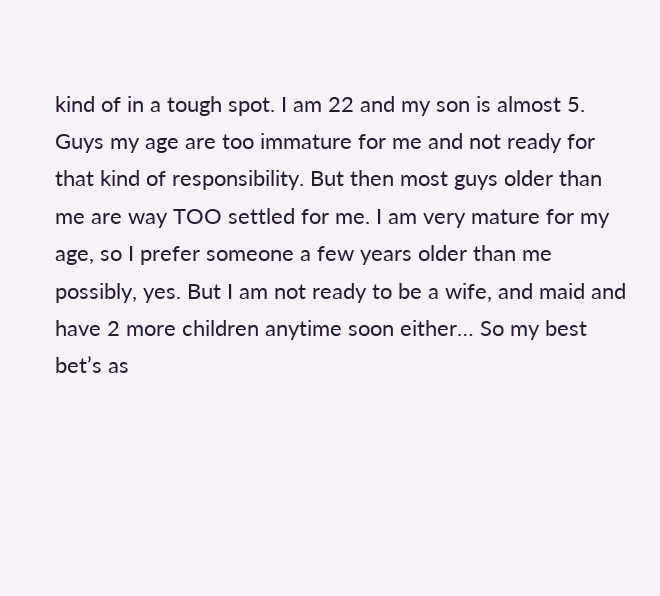kind of in a tough spot. I am 22 and my son is almost 5. Guys my age are too immature for me and not ready for that kind of responsibility. But then most guys older than me are way TOO settled for me. I am very mature for my age, so I prefer someone a few years older than me possibly, yes. But I am not ready to be a wife, and maid and have 2 more children anytime soon either… So my best bet’s as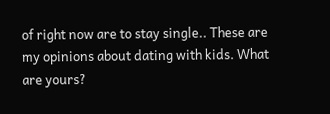of right now are to stay single.. These are my opinions about dating with kids. What are yours?